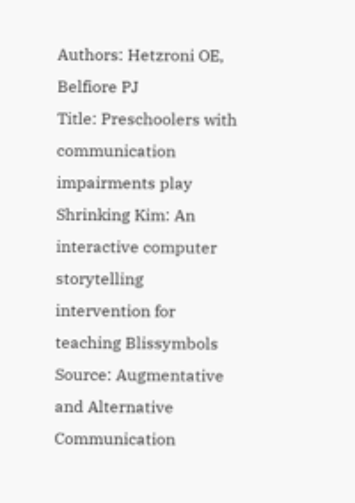Authors: Hetzroni OE, Belfiore PJ
Title: Preschoolers with communication impairments play Shrinking Kim: An interactive computer storytelling intervention for teaching Blissymbols
Source: Augmentative and Alternative Communication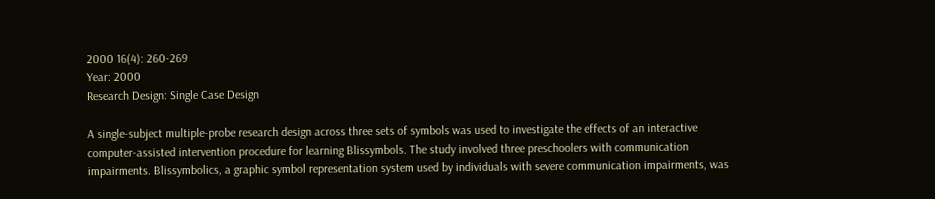2000 16(4): 260-269
Year: 2000
Research Design: Single Case Design

A single-subject multiple-probe research design across three sets of symbols was used to investigate the effects of an interactive computer-assisted intervention procedure for learning Blissymbols. The study involved three preschoolers with communication impairments. Blissymbolics, a graphic symbol representation system used by individuals with severe communication impairments, was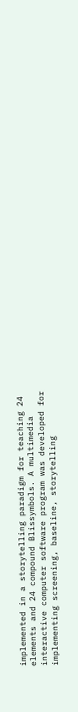implemented in a storytelling paradigm for teaching 24 elements and 24 compound Blissymbols. A multimedia interactive computer software program was developed for implementing screening, baseline, storytelling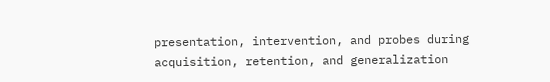presentation, intervention, and probes during acquisition, retention, and generalization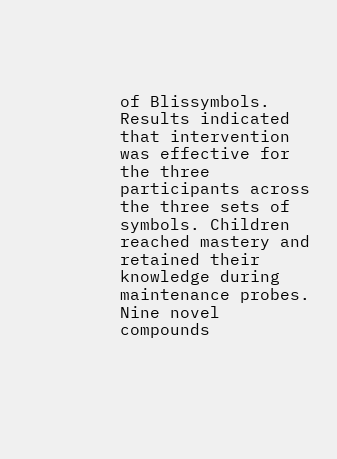of Blissymbols. Results indicated that intervention was effective for the three participants across the three sets of symbols. Children reached mastery and retained their knowledge during maintenance probes. Nine novel compounds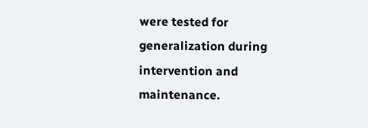were tested for generalization during intervention and maintenance.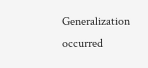Generalization occurred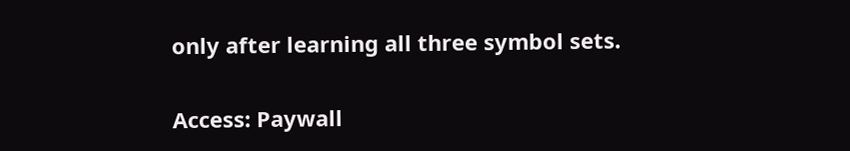only after learning all three symbol sets.

Access: Paywall